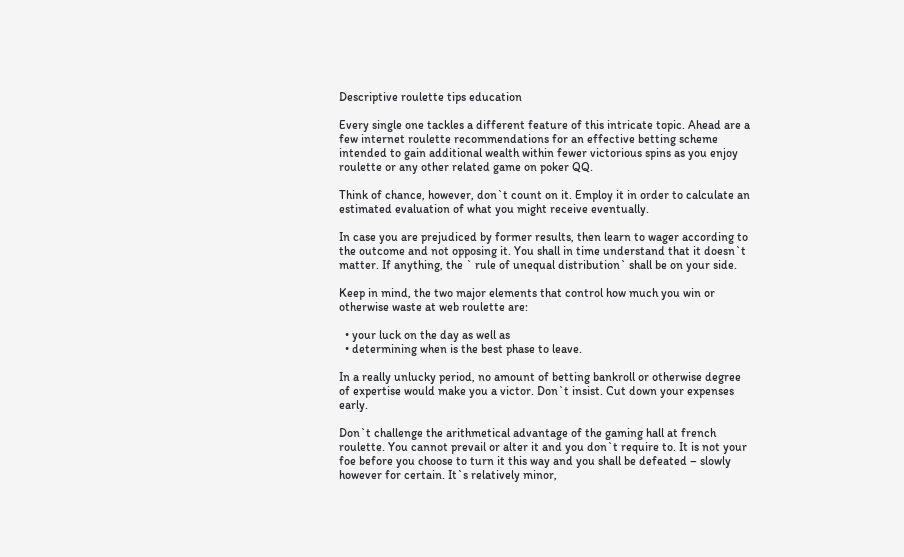Descriptive roulette tips education

Every single one tackles a different feature of this intricate topic. Ahead are a few internet roulette recommendations for an effective betting scheme intended to gain additional wealth within fewer victorious spins as you enjoy roulette or any other related game on poker QQ.

Think of chance, however, don`t count on it. Employ it in order to calculate an estimated evaluation of what you might receive eventually.

In case you are prejudiced by former results, then learn to wager according to the outcome and not opposing it. You shall in time understand that it doesn`t matter. If anything, the ` rule of unequal distribution` shall be on your side.

Keep in mind, the two major elements that control how much you win or otherwise waste at web roulette are:

  • your luck on the day as well as
  • determining when is the best phase to leave.

In a really unlucky period, no amount of betting bankroll or otherwise degree of expertise would make you a victor. Don`t insist. Cut down your expenses early.

Don`t challenge the arithmetical advantage of the gaming hall at french roulette. You cannot prevail or alter it and you don`t require to. It is not your foe before you choose to turn it this way and you shall be defeated – slowly however for certain. It`s relatively minor,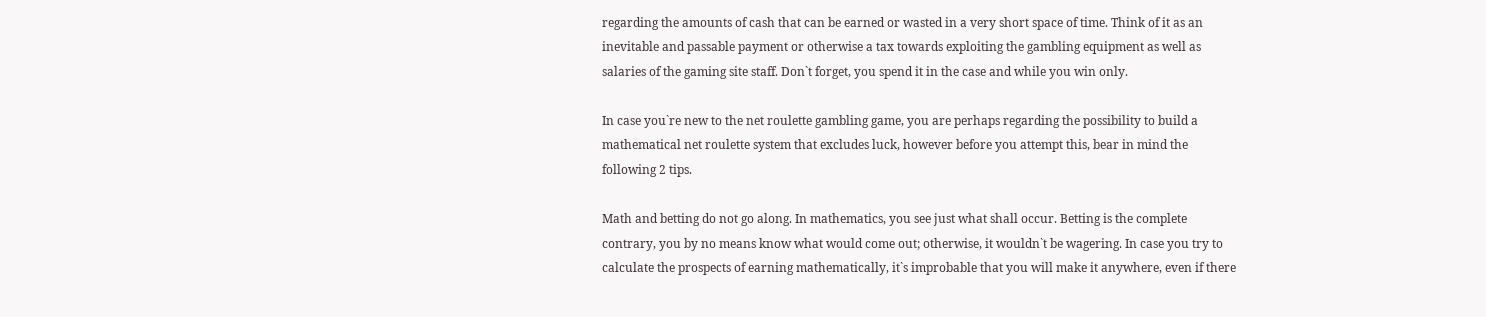regarding the amounts of cash that can be earned or wasted in a very short space of time. Think of it as an inevitable and passable payment or otherwise a tax towards exploiting the gambling equipment as well as salaries of the gaming site staff. Don`t forget, you spend it in the case and while you win only.

In case you`re new to the net roulette gambling game, you are perhaps regarding the possibility to build a mathematical net roulette system that excludes luck, however before you attempt this, bear in mind the following 2 tips.

Math and betting do not go along. In mathematics, you see just what shall occur. Betting is the complete contrary, you by no means know what would come out; otherwise, it wouldn`t be wagering. In case you try to calculate the prospects of earning mathematically, it`s improbable that you will make it anywhere, even if there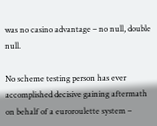was no casino advantage – no null, double null.

No scheme testing person has ever accomplished decisive gaining aftermath on behalf of a euroroulette system –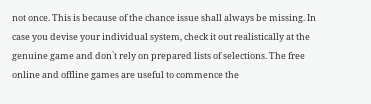not once. This is because of the chance issue shall always be missing. In case you devise your individual system, check it out realistically at the genuine game and don`t rely on prepared lists of selections. The free online and offline games are useful to commence the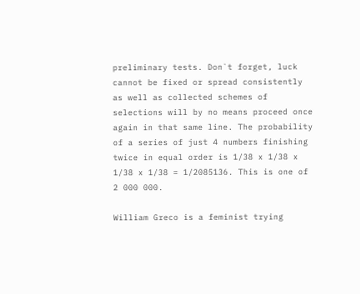preliminary tests. Don`t forget, luck cannot be fixed or spread consistently as well as collected schemes of selections will by no means proceed once again in that same line. The probability of a series of just 4 numbers finishing twice in equal order is 1/38 x 1/38 x 1/38 x 1/38 = 1/2085136. This is one of 2 000 000.

William Greco is a feminist trying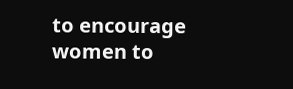to encourage women to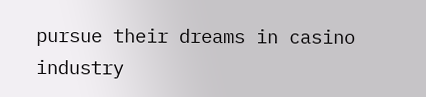pursue their dreams in casino industry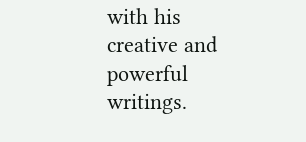with his creative and powerful writings.